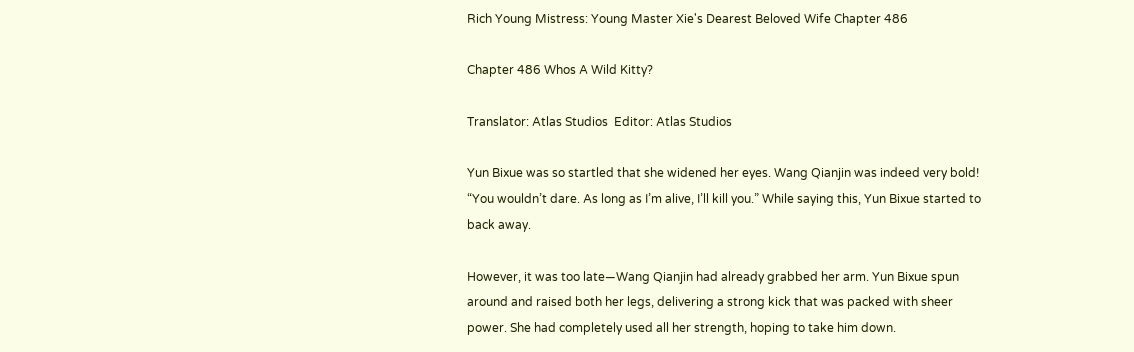Rich Young Mistress: Young Master Xie's Dearest Beloved Wife Chapter 486

Chapter 486 Whos A Wild Kitty?

Translator: Atlas Studios  Editor: Atlas Studios

Yun Bixue was so startled that she widened her eyes. Wang Qianjin was indeed very bold! “You wouldn’t dare. As long as I’m alive, I’ll kill you.” While saying this, Yun Bixue started to back away.

However, it was too late—Wang Qianjin had already grabbed her arm. Yun Bixue spun around and raised both her legs, delivering a strong kick that was packed with sheer power. She had completely used all her strength, hoping to take him down.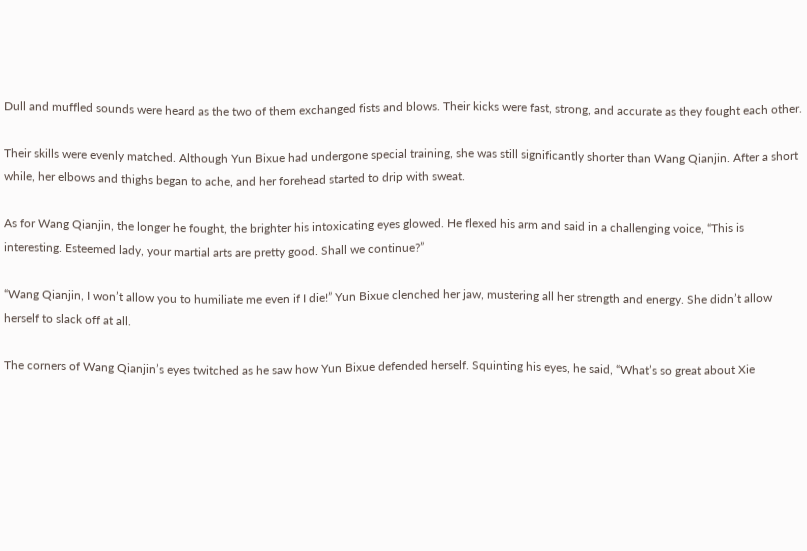Dull and muffled sounds were heard as the two of them exchanged fists and blows. Their kicks were fast, strong, and accurate as they fought each other.

Their skills were evenly matched. Although Yun Bixue had undergone special training, she was still significantly shorter than Wang Qianjin. After a short while, her elbows and thighs began to ache, and her forehead started to drip with sweat.

As for Wang Qianjin, the longer he fought, the brighter his intoxicating eyes glowed. He flexed his arm and said in a challenging voice, “This is interesting. Esteemed lady, your martial arts are pretty good. Shall we continue?”

“Wang Qianjin, I won’t allow you to humiliate me even if I die!” Yun Bixue clenched her jaw, mustering all her strength and energy. She didn’t allow herself to slack off at all.

The corners of Wang Qianjin’s eyes twitched as he saw how Yun Bixue defended herself. Squinting his eyes, he said, “What’s so great about Xie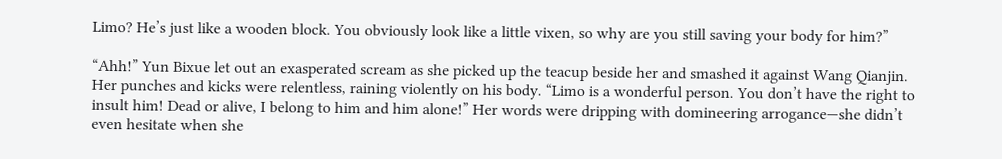Limo? He’s just like a wooden block. You obviously look like a little vixen, so why are you still saving your body for him?”

“Ahh!” Yun Bixue let out an exasperated scream as she picked up the teacup beside her and smashed it against Wang Qianjin. Her punches and kicks were relentless, raining violently on his body. “Limo is a wonderful person. You don’t have the right to insult him! Dead or alive, I belong to him and him alone!” Her words were dripping with domineering arrogance—she didn’t even hesitate when she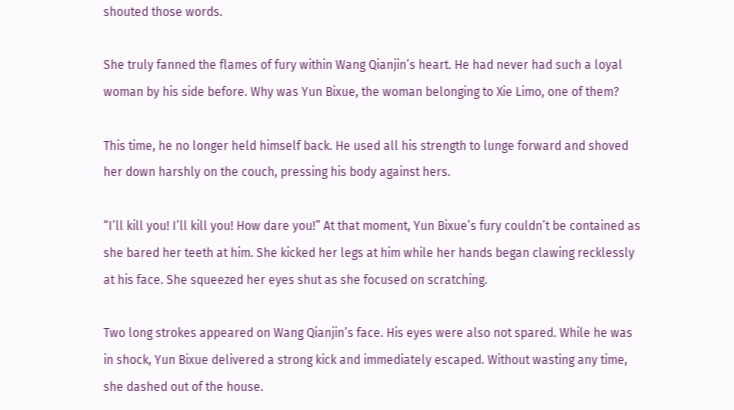shouted those words.

She truly fanned the flames of fury within Wang Qianjin’s heart. He had never had such a loyal woman by his side before. Why was Yun Bixue, the woman belonging to Xie Limo, one of them?

This time, he no longer held himself back. He used all his strength to lunge forward and shoved her down harshly on the couch, pressing his body against hers.

“I’ll kill you! I’ll kill you! How dare you!” At that moment, Yun Bixue’s fury couldn’t be contained as she bared her teeth at him. She kicked her legs at him while her hands began clawing recklessly at his face. She squeezed her eyes shut as she focused on scratching.

Two long strokes appeared on Wang Qianjin’s face. His eyes were also not spared. While he was in shock, Yun Bixue delivered a strong kick and immediately escaped. Without wasting any time, she dashed out of the house.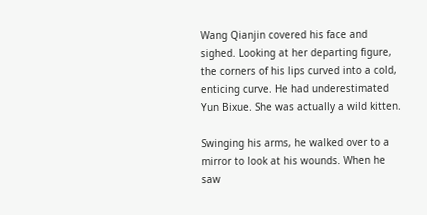Wang Qianjin covered his face and sighed. Looking at her departing figure, the corners of his lips curved into a cold, enticing curve. He had underestimated Yun Bixue. She was actually a wild kitten.

Swinging his arms, he walked over to a mirror to look at his wounds. When he saw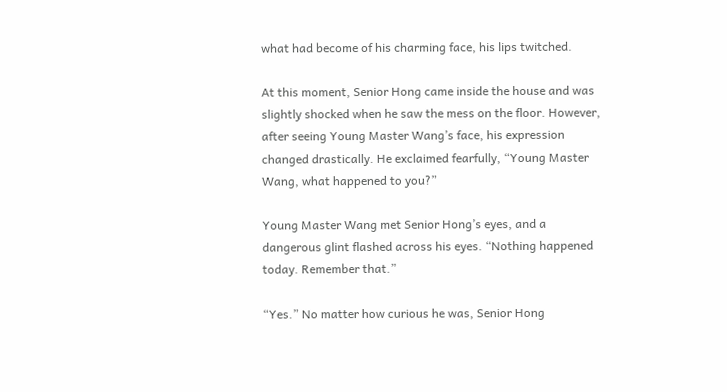what had become of his charming face, his lips twitched.

At this moment, Senior Hong came inside the house and was slightly shocked when he saw the mess on the floor. However, after seeing Young Master Wang’s face, his expression changed drastically. He exclaimed fearfully, “Young Master Wang, what happened to you?”

Young Master Wang met Senior Hong’s eyes, and a dangerous glint flashed across his eyes. “Nothing happened today. Remember that.”

“Yes.” No matter how curious he was, Senior Hong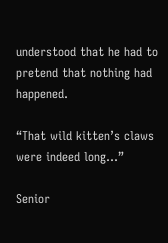understood that he had to pretend that nothing had happened.

“That wild kitten’s claws were indeed long…”

Senior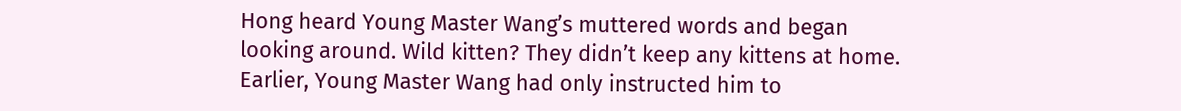Hong heard Young Master Wang’s muttered words and began looking around. Wild kitten? They didn’t keep any kittens at home. Earlier, Young Master Wang had only instructed him to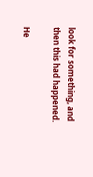look for something, and then this had happened.

He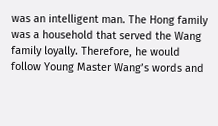was an intelligent man. The Hong family was a household that served the Wang family loyally. Therefore, he would follow Young Master Wang’s words and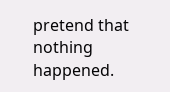pretend that nothing happened.